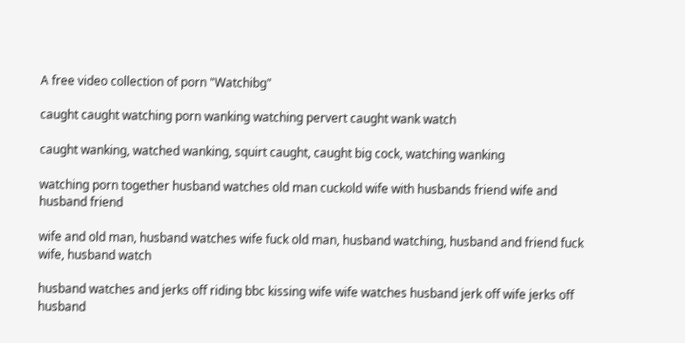A free video collection of porn "Watchibg"

caught caught watching porn wanking watching pervert caught wank watch

caught wanking, watched wanking, squirt caught, caught big cock, watching wanking

watching porn together husband watches old man cuckold wife with husbands friend wife and husband friend

wife and old man, husband watches wife fuck old man, husband watching, husband and friend fuck wife, husband watch

husband watches and jerks off riding bbc kissing wife wife watches husband jerk off wife jerks off husband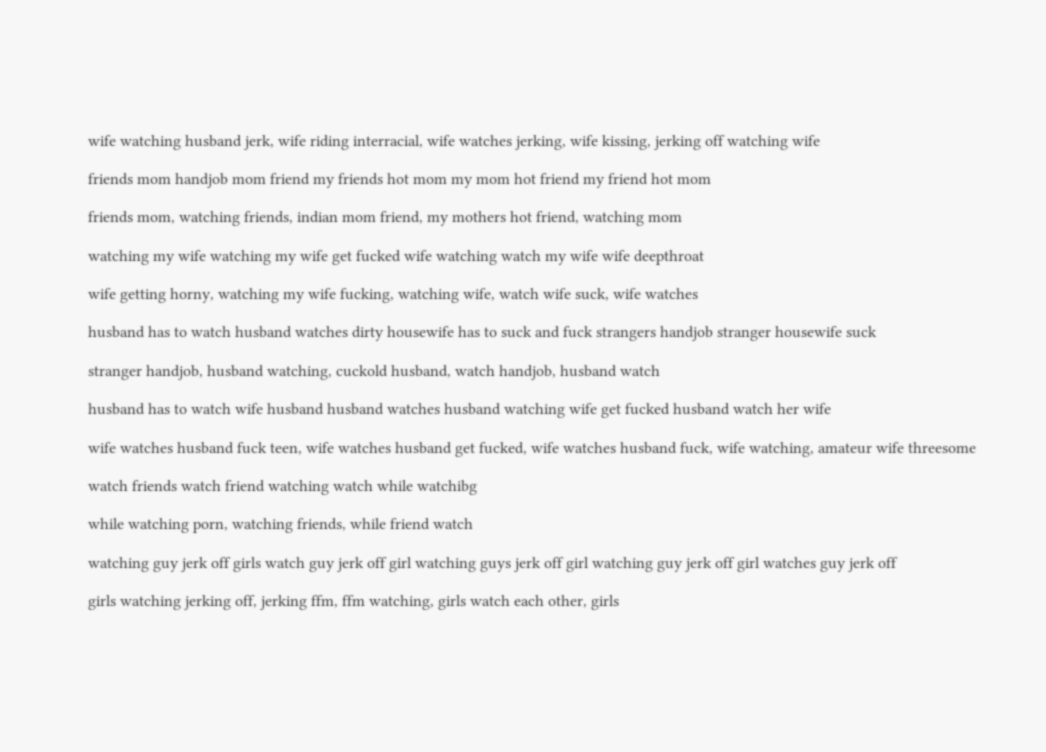wife watching husband jerk, wife riding interracial, wife watches jerking, wife kissing, jerking off watching wife

friends mom handjob mom friend my friends hot mom my mom hot friend my friend hot mom

friends mom, watching friends, indian mom friend, my mothers hot friend, watching mom

watching my wife watching my wife get fucked wife watching watch my wife wife deepthroat

wife getting horny, watching my wife fucking, watching wife, watch wife suck, wife watches

husband has to watch husband watches dirty housewife has to suck and fuck strangers handjob stranger housewife suck

stranger handjob, husband watching, cuckold husband, watch handjob, husband watch

husband has to watch wife husband husband watches husband watching wife get fucked husband watch her wife

wife watches husband fuck teen, wife watches husband get fucked, wife watches husband fuck, wife watching, amateur wife threesome

watch friends watch friend watching watch while watchibg

while watching porn, watching friends, while friend watch

watching guy jerk off girls watch guy jerk off girl watching guys jerk off girl watching guy jerk off girl watches guy jerk off

girls watching jerking off, jerking ffm, ffm watching, girls watch each other, girls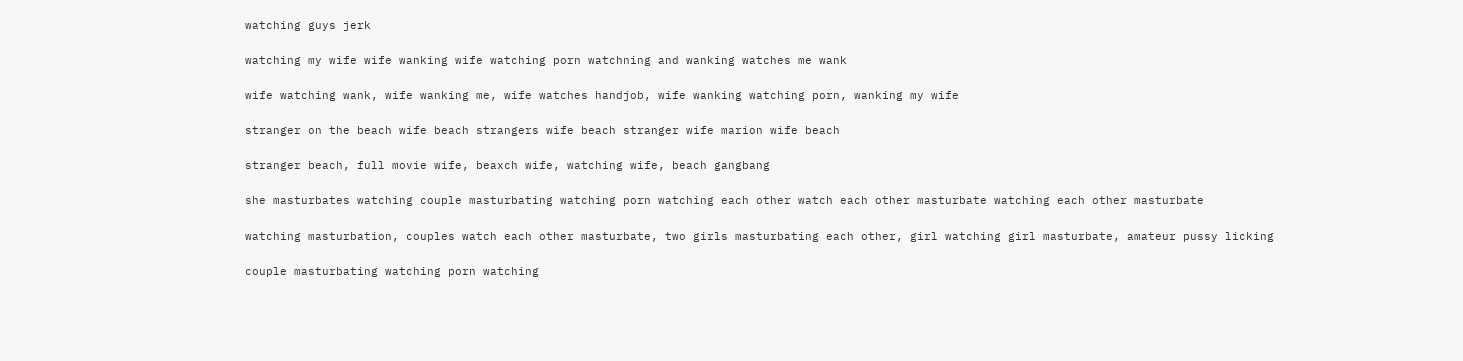watching guys jerk

watching my wife wife wanking wife watching porn watchning and wanking watches me wank

wife watching wank, wife wanking me, wife watches handjob, wife wanking watching porn, wanking my wife

stranger on the beach wife beach strangers wife beach stranger wife marion wife beach

stranger beach, full movie wife, beaxch wife, watching wife, beach gangbang

she masturbates watching couple masturbating watching porn watching each other watch each other masturbate watching each other masturbate

watching masturbation, couples watch each other masturbate, two girls masturbating each other, girl watching girl masturbate, amateur pussy licking

couple masturbating watching porn watching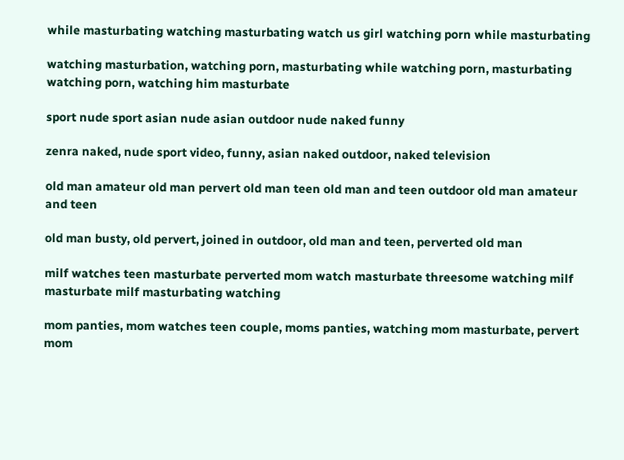while masturbating watching masturbating watch us girl watching porn while masturbating

watching masturbation, watching porn, masturbating while watching porn, masturbating watching porn, watching him masturbate

sport nude sport asian nude asian outdoor nude naked funny

zenra naked, nude sport video, funny, asian naked outdoor, naked television

old man amateur old man pervert old man teen old man and teen outdoor old man amateur and teen

old man busty, old pervert, joined in outdoor, old man and teen, perverted old man

milf watches teen masturbate perverted mom watch masturbate threesome watching milf masturbate milf masturbating watching

mom panties, mom watches teen couple, moms panties, watching mom masturbate, pervert mom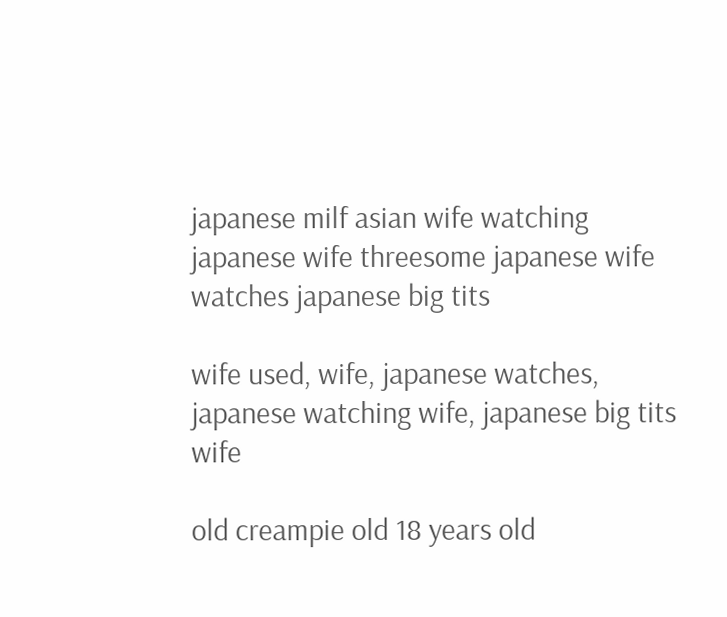japanese milf asian wife watching japanese wife threesome japanese wife watches japanese big tits

wife used, wife, japanese watches, japanese watching wife, japanese big tits wife

old creampie old 18 years old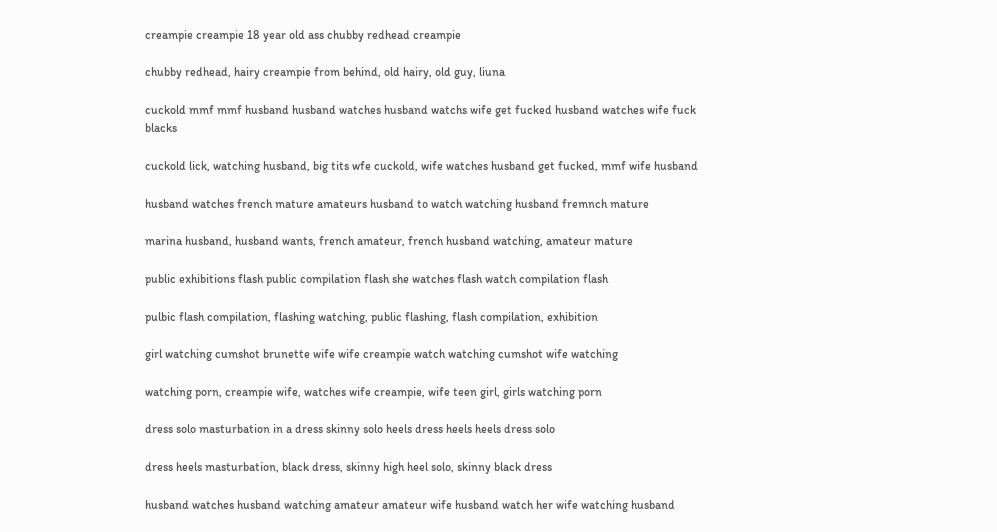creampie creampie 18 year old ass chubby redhead creampie

chubby redhead, hairy creampie from behind, old hairy, old guy, liuna

cuckold mmf mmf husband husband watches husband watchs wife get fucked husband watches wife fuck blacks

cuckold lick, watching husband, big tits wfe cuckold, wife watches husband get fucked, mmf wife husband

husband watches french mature amateurs husband to watch watching husband fremnch mature

marina husband, husband wants, french amateur, french husband watching, amateur mature

public exhibitions flash public compilation flash she watches flash watch compilation flash

pulbic flash compilation, flashing watching, public flashing, flash compilation, exhibition

girl watching cumshot brunette wife wife creampie watch watching cumshot wife watching

watching porn, creampie wife, watches wife creampie, wife teen girl, girls watching porn

dress solo masturbation in a dress skinny solo heels dress heels heels dress solo

dress heels masturbation, black dress, skinny high heel solo, skinny black dress

husband watches husband watching amateur amateur wife husband watch her wife watching husband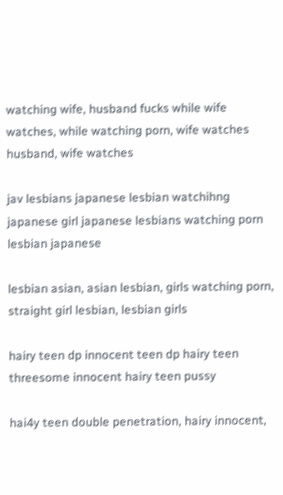watching wife, husband fucks while wife watches, while watching porn, wife watches husband, wife watches

jav lesbians japanese lesbian watchihng japanese girl japanese lesbians watching porn lesbian japanese

lesbian asian, asian lesbian, girls watching porn, straight girl lesbian, lesbian girls

hairy teen dp innocent teen dp hairy teen threesome innocent hairy teen pussy

hai4y teen double penetration, hairy innocent,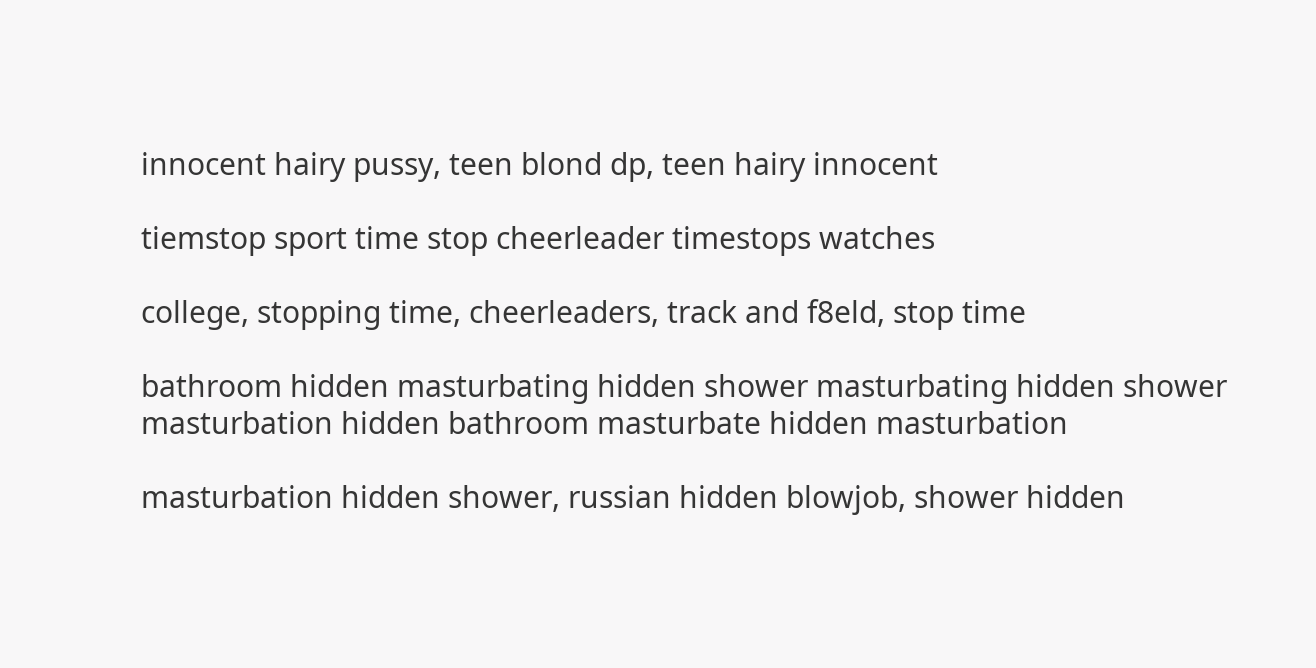innocent hairy pussy, teen blond dp, teen hairy innocent

tiemstop sport time stop cheerleader timestops watches

college, stopping time, cheerleaders, track and f8eld, stop time

bathroom hidden masturbating hidden shower masturbating hidden shower masturbation hidden bathroom masturbate hidden masturbation

masturbation hidden shower, russian hidden blowjob, shower hidden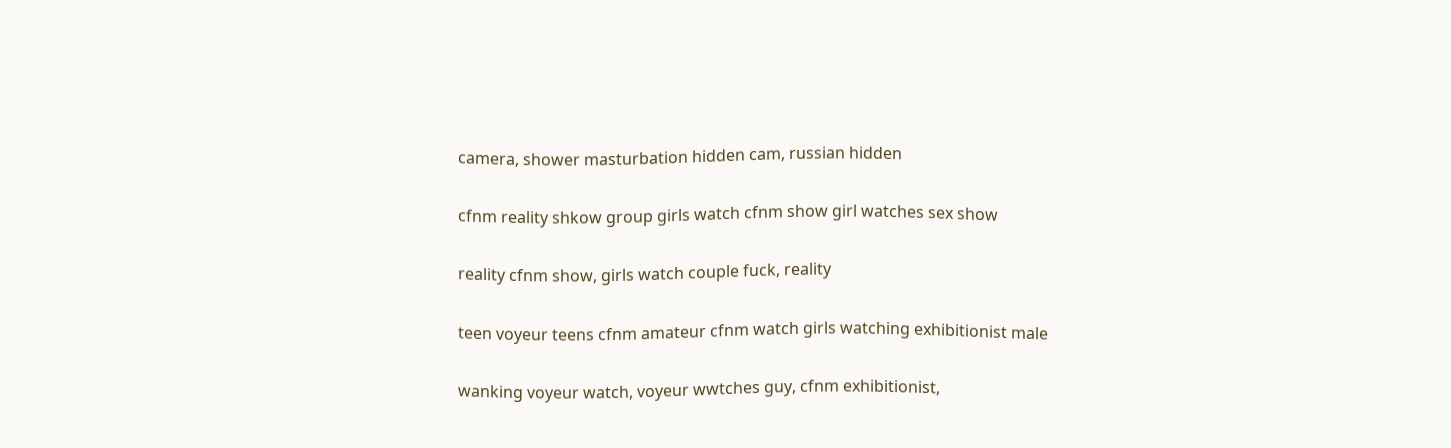camera, shower masturbation hidden cam, russian hidden

cfnm reality shkow group girls watch cfnm show girl watches sex show

reality cfnm show, girls watch couple fuck, reality

teen voyeur teens cfnm amateur cfnm watch girls watching exhibitionist male

wanking voyeur watch, voyeur wwtches guy, cfnm exhibitionist,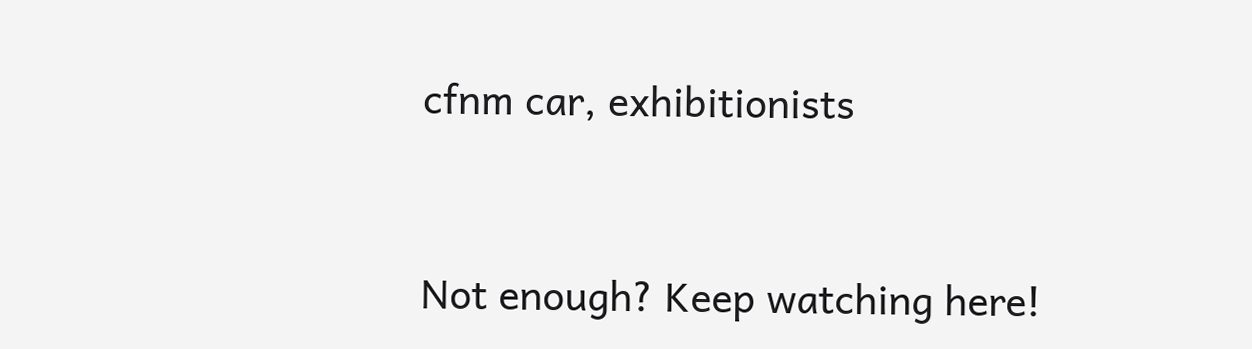cfnm car, exhibitionists


Not enough? Keep watching here!